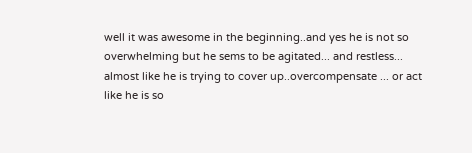well it was awesome in the beginning..and yes he is not so overwhelming but he sems to be agitated... and restless... almost like he is trying to cover up..overcompensate ... or act like he is so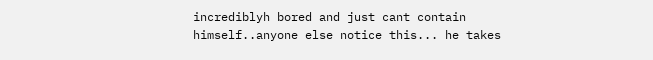incrediblyh bored and just cant contain himself..anyone else notice this... he takes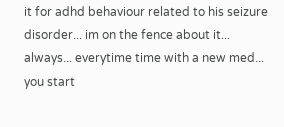it for adhd behaviour related to his seizure disorder... im on the fence about it... always... everytime time with a new med... you start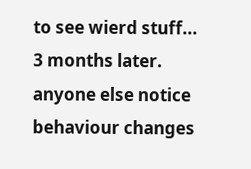to see wierd stuff... 3 months later. anyone else notice behaviour changes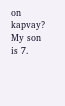on kapvay? My son is 7.